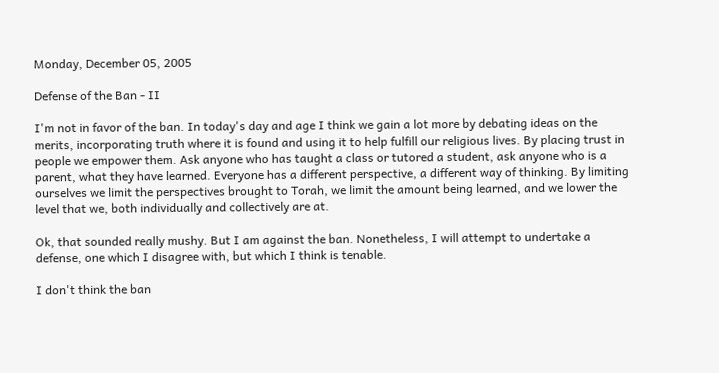Monday, December 05, 2005

Defense of the Ban - II

I'm not in favor of the ban. In today's day and age I think we gain a lot more by debating ideas on the merits, incorporating truth where it is found and using it to help fulfill our religious lives. By placing trust in people we empower them. Ask anyone who has taught a class or tutored a student, ask anyone who is a parent, what they have learned. Everyone has a different perspective, a different way of thinking. By limiting ourselves we limit the perspectives brought to Torah, we limit the amount being learned, and we lower the level that we, both individually and collectively are at.

Ok, that sounded really mushy. But I am against the ban. Nonetheless, I will attempt to undertake a defense, one which I disagree with, but which I think is tenable.

I don't think the ban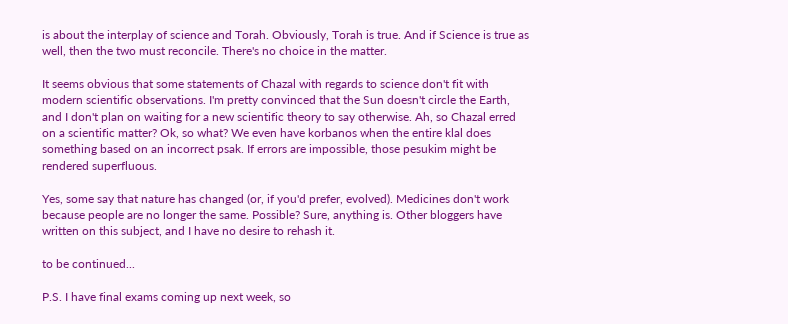is about the interplay of science and Torah. Obviously, Torah is true. And if Science is true as well, then the two must reconcile. There's no choice in the matter.

It seems obvious that some statements of Chazal with regards to science don't fit with modern scientific observations. I'm pretty convinced that the Sun doesn't circle the Earth, and I don't plan on waiting for a new scientific theory to say otherwise. Ah, so Chazal erred on a scientific matter? Ok, so what? We even have korbanos when the entire klal does something based on an incorrect psak. If errors are impossible, those pesukim might be rendered superfluous.

Yes, some say that nature has changed (or, if you'd prefer, evolved). Medicines don't work because people are no longer the same. Possible? Sure, anything is. Other bloggers have written on this subject, and I have no desire to rehash it.

to be continued...

P.S. I have final exams coming up next week, so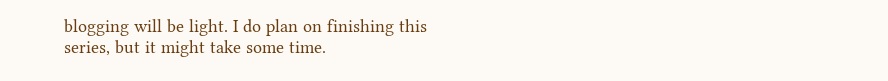blogging will be light. I do plan on finishing this series, but it might take some time.